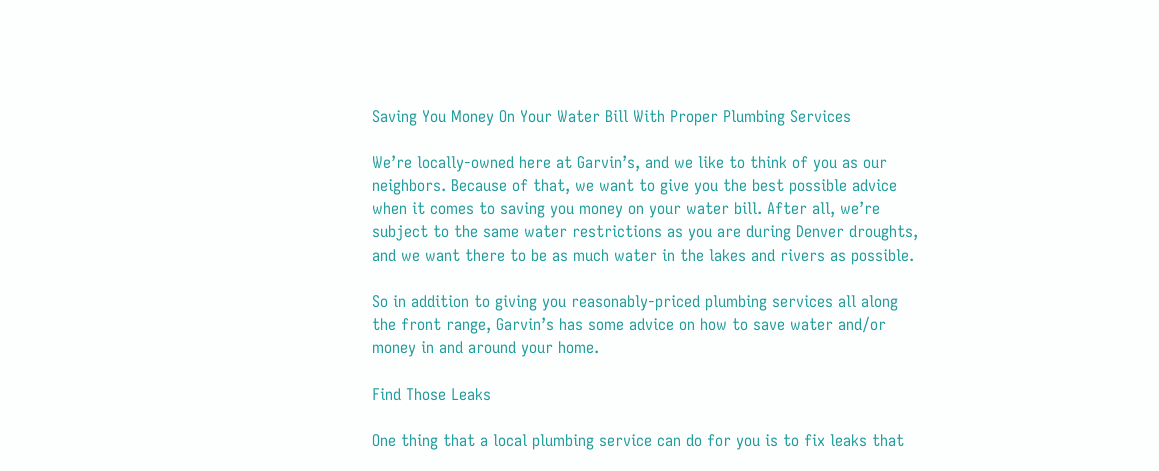Saving You Money On Your Water Bill With Proper Plumbing Services

We’re locally-owned here at Garvin’s, and we like to think of you as our neighbors. Because of that, we want to give you the best possible advice when it comes to saving you money on your water bill. After all, we’re subject to the same water restrictions as you are during Denver droughts, and we want there to be as much water in the lakes and rivers as possible.

So in addition to giving you reasonably-priced plumbing services all along the front range, Garvin’s has some advice on how to save water and/or money in and around your home.

Find Those Leaks

One thing that a local plumbing service can do for you is to fix leaks that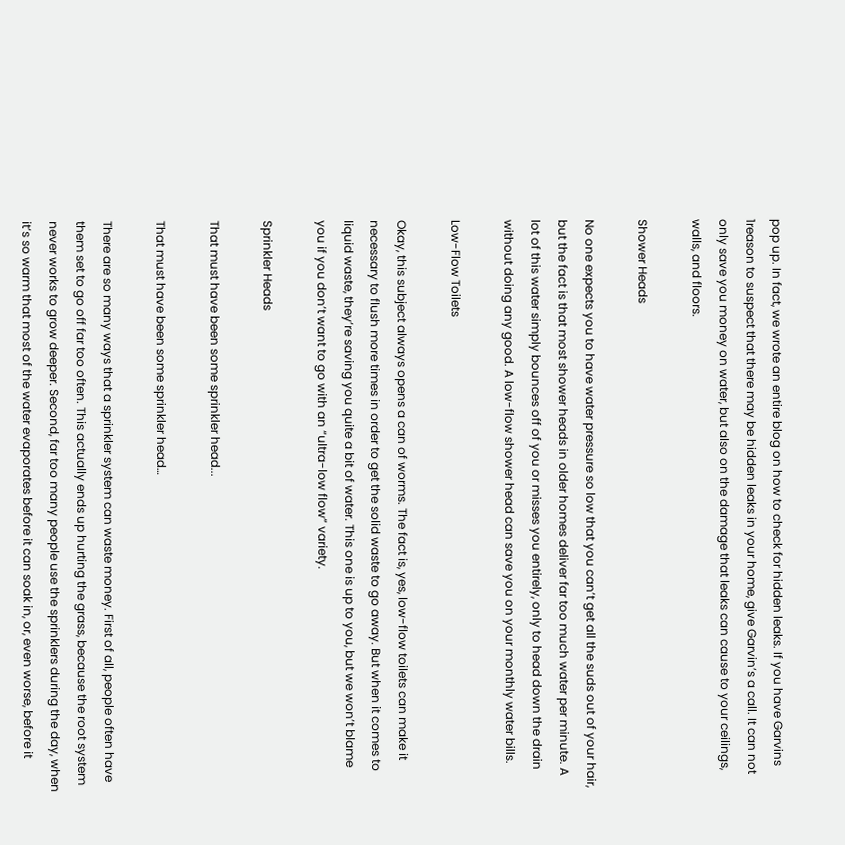pop up. In fact, we wrote an entire blog on how to check for hidden leaks. If you have Garvins 1reason to suspect that there may be hidden leaks in your home, give Garvin’s a call. It can not only save you money on water, but also on the damage that leaks can cause to your ceilings, walls, and floors.

Shower Heads

No one expects you to have water pressure so low that you can’t get all the suds out of your hair, but the fact is that most shower heads in older homes deliver far too much water per minute. A lot of this water simply bounces off of you or misses you entirely, only to head down the drain without doing any good. A low-flow shower head can save you on your monthly water bills.

Low-Flow Toilets

Okay, this subject always opens a can of worms. The fact is, yes, low-flow toilets can make it necessary to flush more times in order to get the solid waste to go away. But when it comes to liquid waste, they’re saving you quite a bit of water. This one is up to you, but we won’t blame you if you don’t want to go with an “ultra-low flow” variety.

Sprinkler Heads

That must have been some sprinkler head...

That must have been some sprinkler head…

There are so many ways that a sprinkler system can waste money. First of all, people often have them set to go off far too often. This actually ends up hurting the grass, because the root system never works to grow deeper. Second, far too many people use the sprinklers during the day, when it’s so warm that most of the water evaporates before it can soak in, or, even worse, before it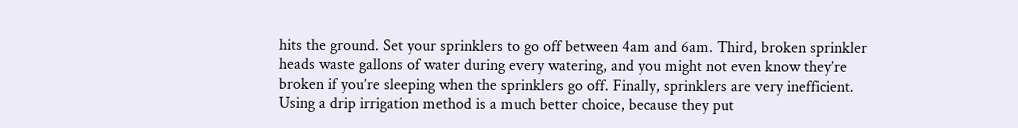hits the ground. Set your sprinklers to go off between 4am and 6am. Third, broken sprinkler heads waste gallons of water during every watering, and you might not even know they’re broken if you’re sleeping when the sprinklers go off. Finally, sprinklers are very inefficient. Using a drip irrigation method is a much better choice, because they put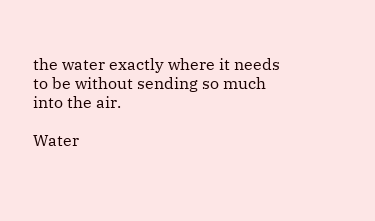the water exactly where it needs to be without sending so much into the air.

Water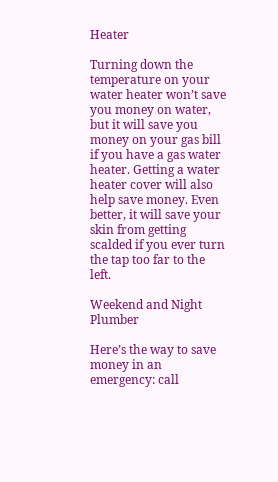Heater

Turning down the temperature on your water heater won’t save you money on water, but it will save you money on your gas bill if you have a gas water heater. Getting a water heater cover will also help save money. Even better, it will save your skin from getting scalded if you ever turn the tap too far to the left.

Weekend and Night Plumber

Here’s the way to save money in an emergency: call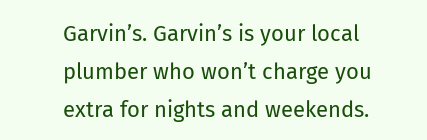Garvin’s. Garvin’s is your local plumber who won’t charge you extra for nights and weekends.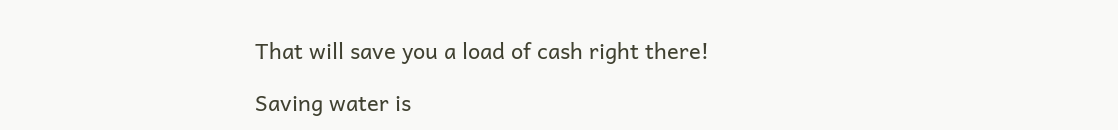That will save you a load of cash right there!

Saving water is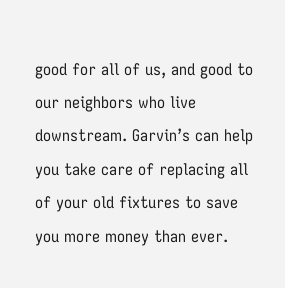good for all of us, and good to our neighbors who live downstream. Garvin’s can help you take care of replacing all of your old fixtures to save you more money than ever.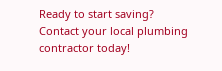Ready to start saving? Contact your local plumbing contractor today!